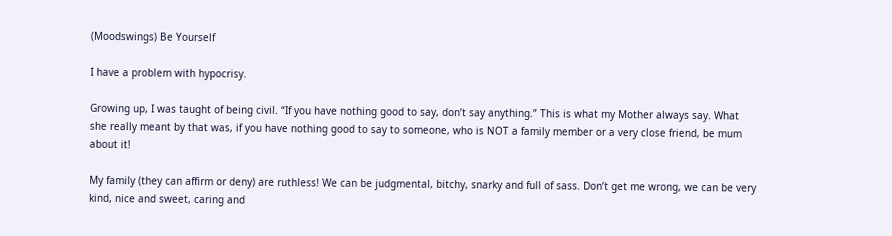(Moodswings) Be Yourself

I have a problem with hypocrisy.

Growing up, I was taught of being civil. “If you have nothing good to say, don’t say anything.” This is what my Mother always say. What she really meant by that was, if you have nothing good to say to someone, who is NOT a family member or a very close friend, be mum about it!

My family (they can affirm or deny) are ruthless! We can be judgmental, bitchy, snarky and full of sass. Don’t get me wrong, we can be very kind, nice and sweet, caring and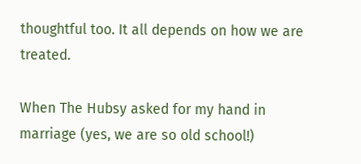thoughtful too. It all depends on how we are treated.

When The Hubsy asked for my hand in marriage (yes, we are so old school!)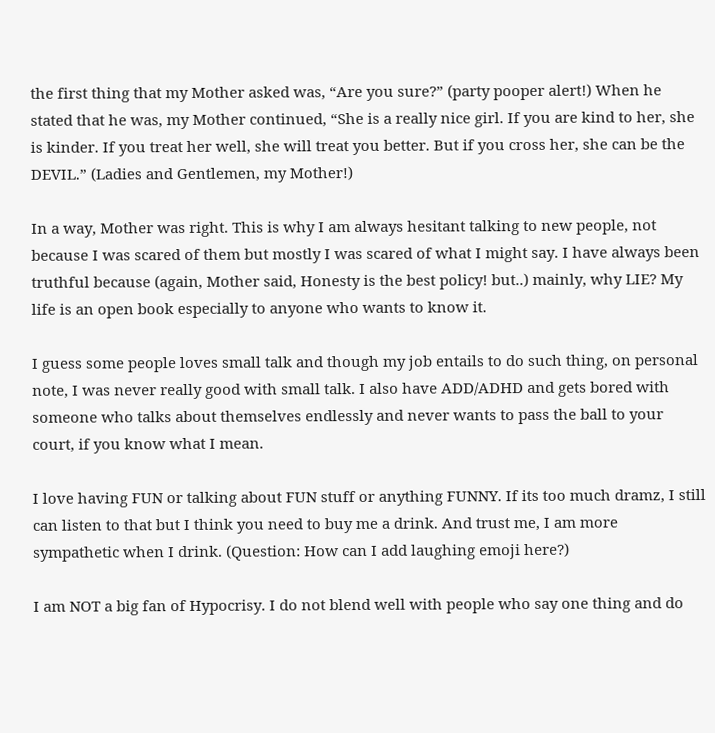the first thing that my Mother asked was, “Are you sure?” (party pooper alert!) When he stated that he was, my Mother continued, “She is a really nice girl. If you are kind to her, she is kinder. If you treat her well, she will treat you better. But if you cross her, she can be the DEVIL.” (Ladies and Gentlemen, my Mother!)

In a way, Mother was right. This is why I am always hesitant talking to new people, not because I was scared of them but mostly I was scared of what I might say. I have always been truthful because (again, Mother said, Honesty is the best policy! but..) mainly, why LIE? My life is an open book especially to anyone who wants to know it.

I guess some people loves small talk and though my job entails to do such thing, on personal note, I was never really good with small talk. I also have ADD/ADHD and gets bored with someone who talks about themselves endlessly and never wants to pass the ball to your court, if you know what I mean.

I love having FUN or talking about FUN stuff or anything FUNNY. If its too much dramz, I still can listen to that but I think you need to buy me a drink. And trust me, I am more sympathetic when I drink. (Question: How can I add laughing emoji here?)

I am NOT a big fan of Hypocrisy. I do not blend well with people who say one thing and do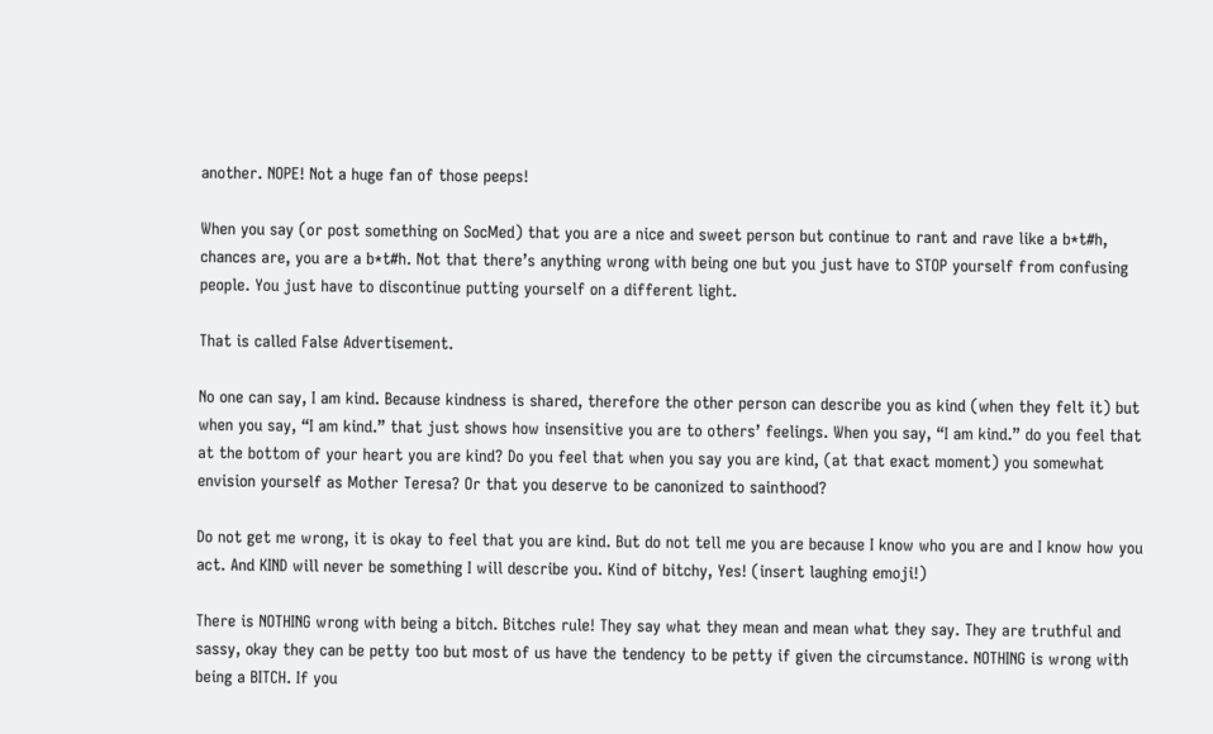another. NOPE! Not a huge fan of those peeps!

When you say (or post something on SocMed) that you are a nice and sweet person but continue to rant and rave like a b*t#h, chances are, you are a b*t#h. Not that there’s anything wrong with being one but you just have to STOP yourself from confusing people. You just have to discontinue putting yourself on a different light.

That is called False Advertisement.

No one can say, I am kind. Because kindness is shared, therefore the other person can describe you as kind (when they felt it) but when you say, “I am kind.” that just shows how insensitive you are to others’ feelings. When you say, “I am kind.” do you feel that at the bottom of your heart you are kind? Do you feel that when you say you are kind, (at that exact moment) you somewhat envision yourself as Mother Teresa? Or that you deserve to be canonized to sainthood?

Do not get me wrong, it is okay to feel that you are kind. But do not tell me you are because I know who you are and I know how you act. And KIND will never be something I will describe you. Kind of bitchy, Yes! (insert laughing emoji!)

There is NOTHING wrong with being a bitch. Bitches rule! They say what they mean and mean what they say. They are truthful and sassy, okay they can be petty too but most of us have the tendency to be petty if given the circumstance. NOTHING is wrong with being a BITCH. If you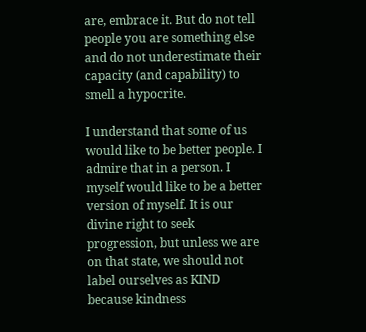are, embrace it. But do not tell people you are something else and do not underestimate their capacity (and capability) to smell a hypocrite.

I understand that some of us would like to be better people. I admire that in a person. I myself would like to be a better version of myself. It is our divine right to seek progression, but unless we are on that state, we should not label ourselves as KIND because kindness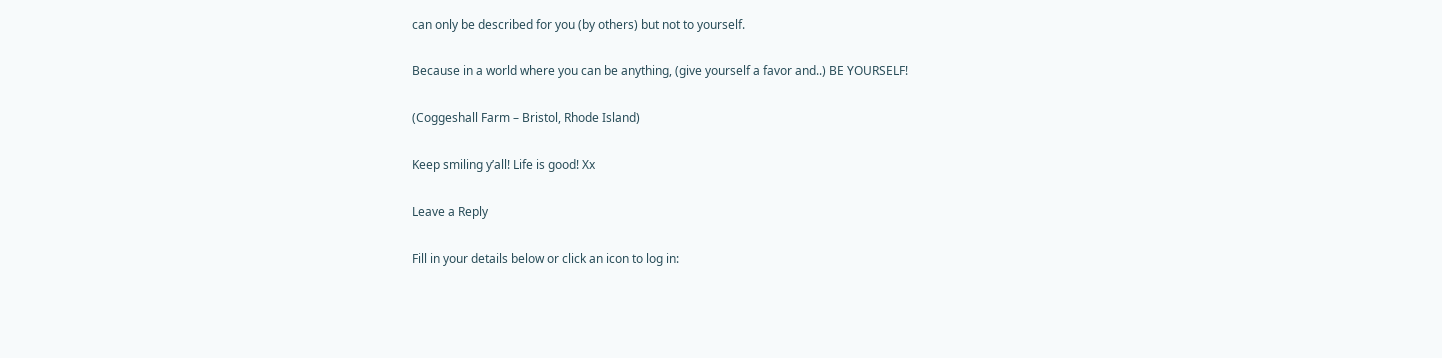can only be described for you (by others) but not to yourself.

Because in a world where you can be anything, (give yourself a favor and..) BE YOURSELF!

(Coggeshall Farm – Bristol, Rhode Island)

Keep smiling y’all! Life is good! Xx

Leave a Reply

Fill in your details below or click an icon to log in: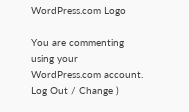WordPress.com Logo

You are commenting using your WordPress.com account. Log Out / Change )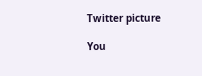Twitter picture

You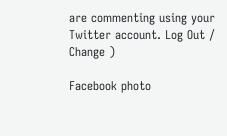are commenting using your Twitter account. Log Out / Change )

Facebook photo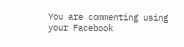You are commenting using your Facebook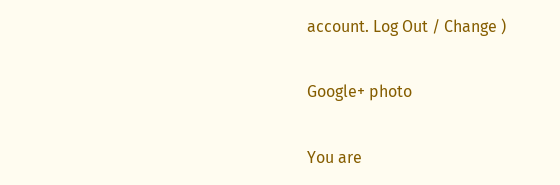account. Log Out / Change )

Google+ photo

You are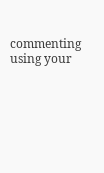commenting using your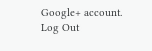Google+ account. Log Out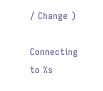/ Change )

Connecting to %s